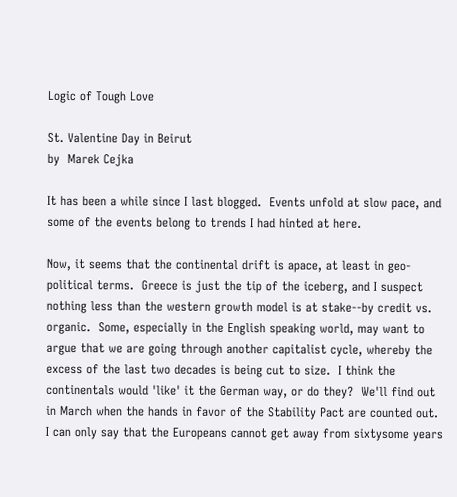Logic of Tough Love

St. Valentine Day in Beirut
by  Marek Cejka

It has been a while since I last blogged.  Events unfold at slow pace, and some of the events belong to trends I had hinted at here.

Now, it seems that the continental drift is apace, at least in geo-political terms.  Greece is just the tip of the iceberg, and I suspect nothing less than the western growth model is at stake--by credit vs. organic.  Some, especially in the English speaking world, may want to argue that we are going through another capitalist cycle, whereby the excess of the last two decades is being cut to size.  I think the continentals would 'like' it the German way, or do they?  We'll find out in March when the hands in favor of the Stability Pact are counted out.  I can only say that the Europeans cannot get away from sixtysome years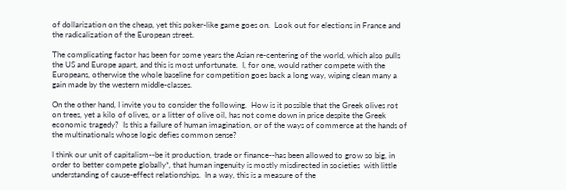of dollarization on the cheap, yet this poker-like game goes on.  Look out for elections in France and the radicalization of the European street.

The complicating factor has been for some years the Asian re-centering of the world, which also pulls the US and Europe apart, and this is most unfortunate.  I, for one, would rather compete with the Europeans, otherwise the whole baseline for competition goes back a long way, wiping clean many a gain made by the western middle-classes.

On the other hand, I invite you to consider the following.  How is it possible that the Greek olives rot on trees, yet a kilo of olives, or a litter of olive oil, has not come down in price despite the Greek economic tragedy?  Is this a failure of human imagination, or of the ways of commerce at the hands of the multinationals whose logic defies common sense?

I think our unit of capitalism--be it production, trade or finance--has been allowed to grow so big, in order to better compete globally*, that human ingenuity is mostly misdirected in societies  with little understanding of cause-effect relationships.  In a way, this is a measure of the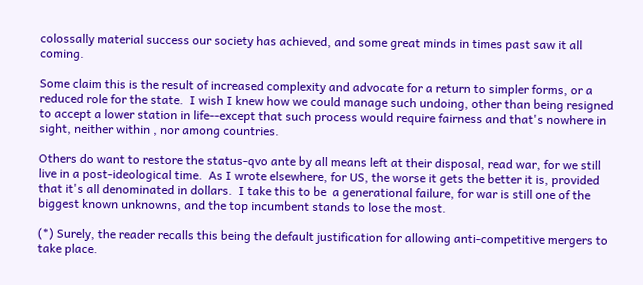colossally material success our society has achieved, and some great minds in times past saw it all coming.

Some claim this is the result of increased complexity and advocate for a return to simpler forms, or a reduced role for the state.  I wish I knew how we could manage such undoing, other than being resigned to accept a lower station in life--except that such process would require fairness and that's nowhere in sight, neither within , nor among countries.

Others do want to restore the status-qvo ante by all means left at their disposal, read war, for we still live in a post-ideological time.  As I wrote elsewhere, for US, the worse it gets the better it is, provided that it's all denominated in dollars.  I take this to be  a generational failure, for war is still one of the biggest known unknowns, and the top incumbent stands to lose the most.

(*) Surely, the reader recalls this being the default justification for allowing anti-competitive mergers to take place.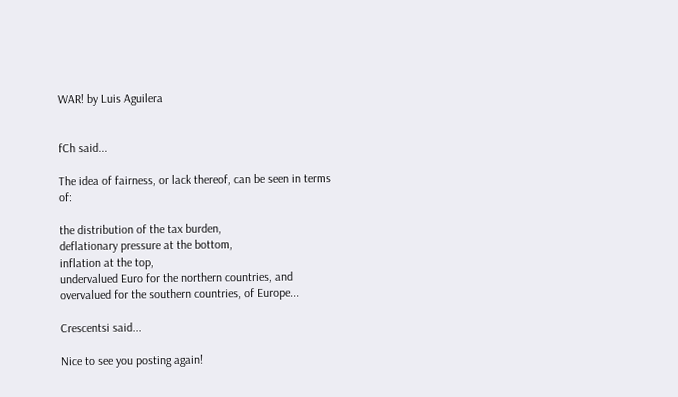WAR! by Luis Aguilera


fCh said...

The idea of fairness, or lack thereof, can be seen in terms of:

the distribution of the tax burden,
deflationary pressure at the bottom,
inflation at the top,
undervalued Euro for the northern countries, and overvalued for the southern countries, of Europe...

Crescentsi said...

Nice to see you posting again!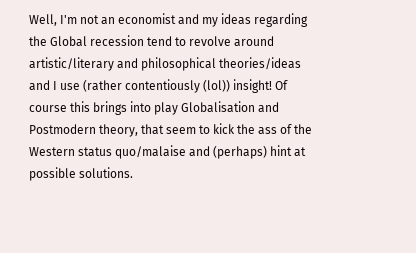Well, I'm not an economist and my ideas regarding the Global recession tend to revolve around artistic/literary and philosophical theories/ideas and I use (rather contentiously (lol)) insight! Of course this brings into play Globalisation and Postmodern theory, that seem to kick the ass of the Western status quo/malaise and (perhaps) hint at possible solutions.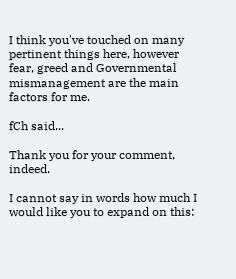I think you've touched on many pertinent things here, however fear, greed and Governmental mismanagement are the main factors for me.

fCh said...

Thank you for your comment, indeed.

I cannot say in words how much I would like you to expand on this: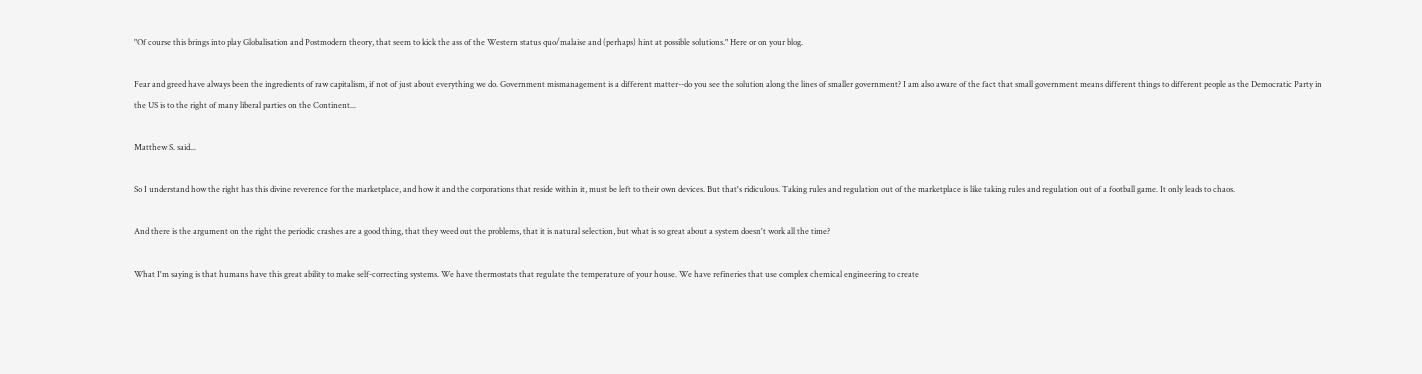"Of course this brings into play Globalisation and Postmodern theory, that seem to kick the ass of the Western status quo/malaise and (perhaps) hint at possible solutions." Here or on your blog.

Fear and greed have always been the ingredients of raw capitalism, if not of just about everything we do. Government mismanagement is a different matter--do you see the solution along the lines of smaller government? I am also aware of the fact that small government means different things to different people as the Democratic Party in the US is to the right of many liberal parties on the Continent...

Matthew S. said...

So I understand how the right has this divine reverence for the marketplace, and how it and the corporations that reside within it, must be left to their own devices. But that's ridiculous. Taking rules and regulation out of the marketplace is like taking rules and regulation out of a football game. It only leads to chaos.

And there is the argument on the right the periodic crashes are a good thing, that they weed out the problems, that it is natural selection, but what is so great about a system doesn't work all the time?

What I'm saying is that humans have this great ability to make self-correcting systems. We have thermostats that regulate the temperature of your house. We have refineries that use complex chemical engineering to create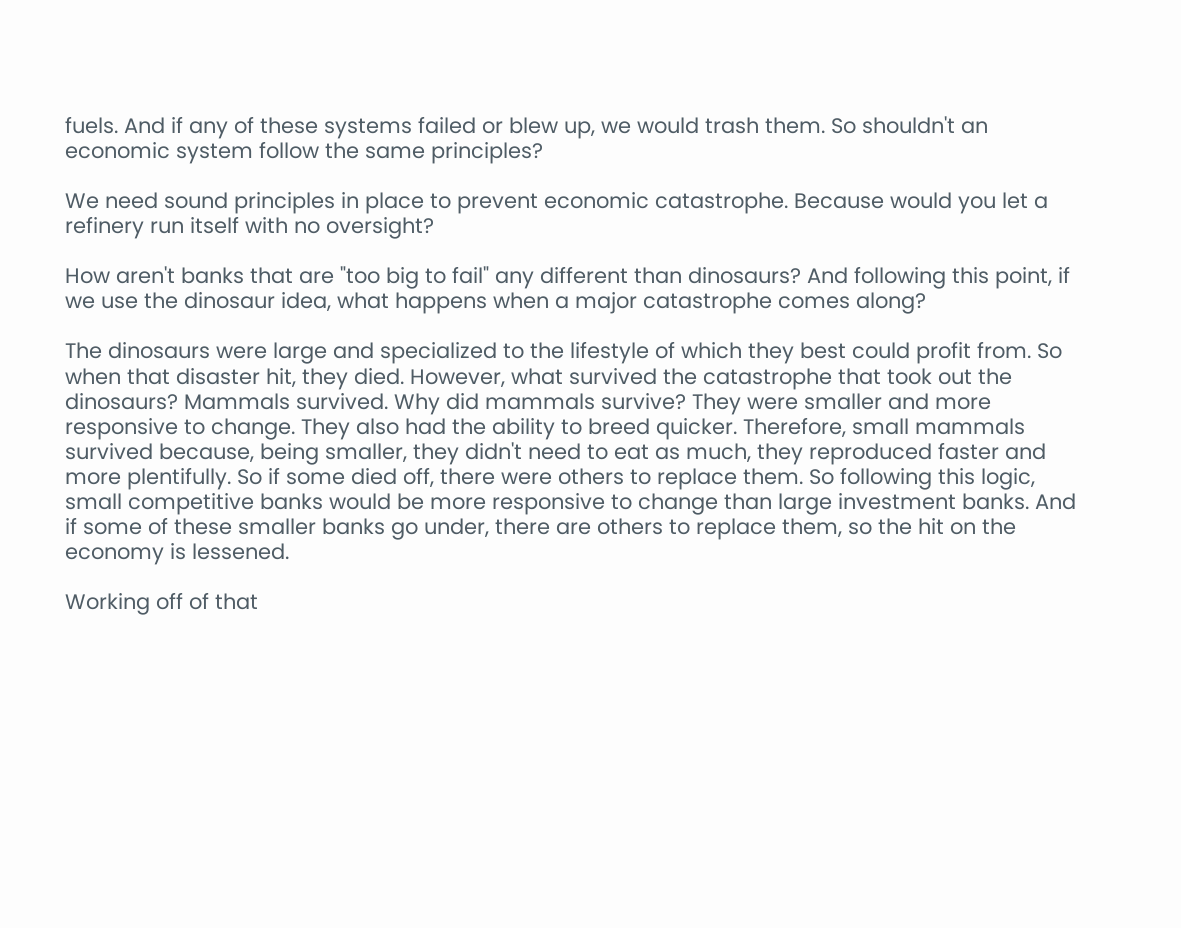fuels. And if any of these systems failed or blew up, we would trash them. So shouldn't an economic system follow the same principles?

We need sound principles in place to prevent economic catastrophe. Because would you let a refinery run itself with no oversight?

How aren't banks that are "too big to fail" any different than dinosaurs? And following this point, if we use the dinosaur idea, what happens when a major catastrophe comes along?

The dinosaurs were large and specialized to the lifestyle of which they best could profit from. So when that disaster hit, they died. However, what survived the catastrophe that took out the dinosaurs? Mammals survived. Why did mammals survive? They were smaller and more responsive to change. They also had the ability to breed quicker. Therefore, small mammals survived because, being smaller, they didn't need to eat as much, they reproduced faster and more plentifully. So if some died off, there were others to replace them. So following this logic, small competitive banks would be more responsive to change than large investment banks. And if some of these smaller banks go under, there are others to replace them, so the hit on the economy is lessened.

Working off of that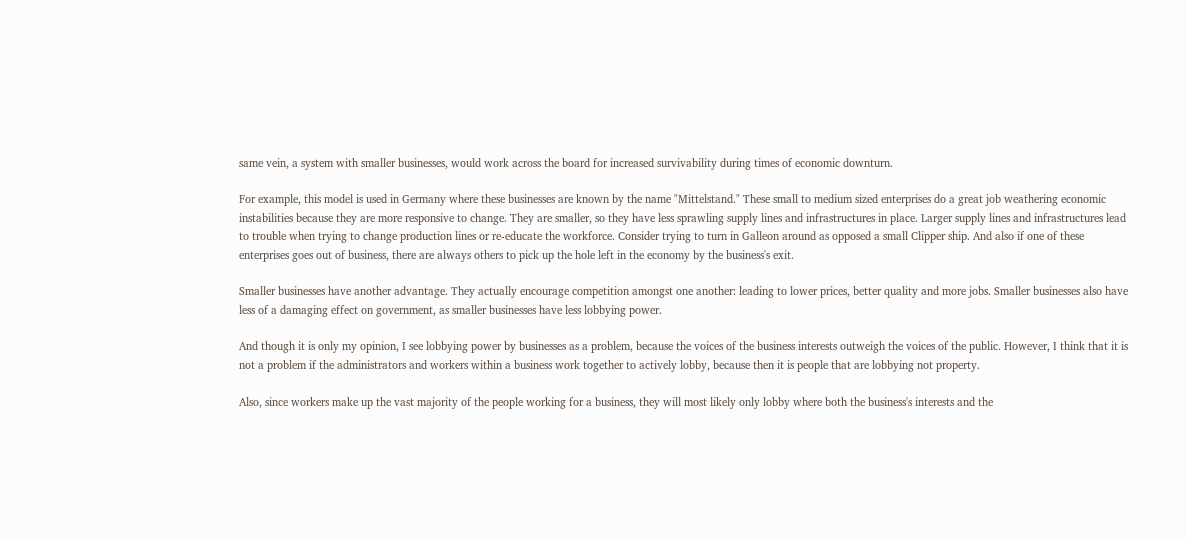same vein, a system with smaller businesses, would work across the board for increased survivability during times of economic downturn.

For example, this model is used in Germany where these businesses are known by the name "Mittelstand." These small to medium sized enterprises do a great job weathering economic instabilities because they are more responsive to change. They are smaller, so they have less sprawling supply lines and infrastructures in place. Larger supply lines and infrastructures lead to trouble when trying to change production lines or re-educate the workforce. Consider trying to turn in Galleon around as opposed a small Clipper ship. And also if one of these enterprises goes out of business, there are always others to pick up the hole left in the economy by the business's exit.

Smaller businesses have another advantage. They actually encourage competition amongst one another: leading to lower prices, better quality and more jobs. Smaller businesses also have less of a damaging effect on government, as smaller businesses have less lobbying power.

And though it is only my opinion, I see lobbying power by businesses as a problem, because the voices of the business interests outweigh the voices of the public. However, I think that it is not a problem if the administrators and workers within a business work together to actively lobby, because then it is people that are lobbying not property.

Also, since workers make up the vast majority of the people working for a business, they will most likely only lobby where both the business's interests and the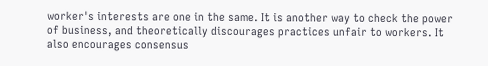worker's interests are one in the same. It is another way to check the power of business, and theoretically discourages practices unfair to workers. It also encourages consensus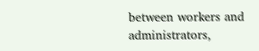between workers and administrators,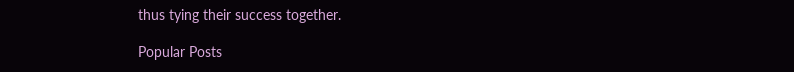thus tying their success together.

Popular Posts